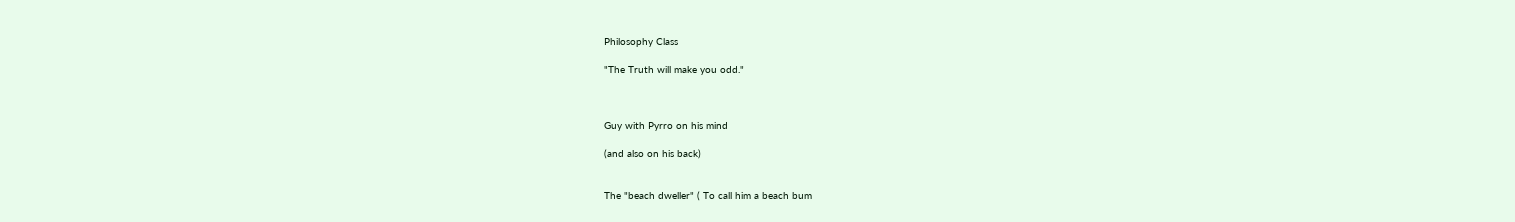Philosophy Class

"The Truth will make you odd."



Guy with Pyrro on his mind

(and also on his back)


The "beach dweller" ( To call him a beach bum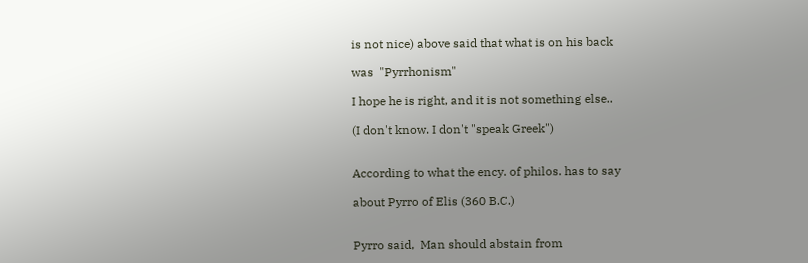is not nice) above said that what is on his back

was  "Pyrrhonism"

I hope he is right, and it is not something else..

(I don't know. I don't "speak Greek")


According to what the ency. of philos. has to say

about Pyrro of Elis (360 B.C.)


Pyrro said,  Man should abstain from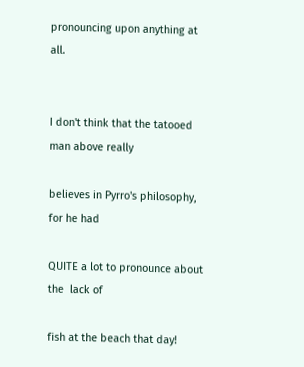pronouncing upon anything at all.


I don't think that the tatooed man above really

believes in Pyrro's philosophy, for he had

QUITE a lot to pronounce about the  lack of

fish at the beach that day!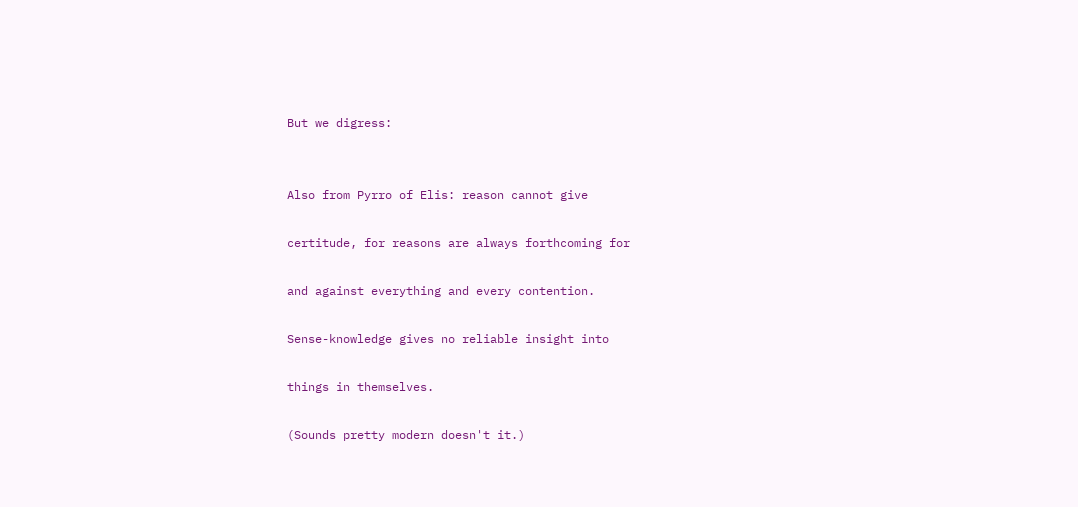But we digress:


Also from Pyrro of Elis: reason cannot give

certitude, for reasons are always forthcoming for

and against everything and every contention.

Sense-knowledge gives no reliable insight into

things in themselves.

(Sounds pretty modern doesn't it.)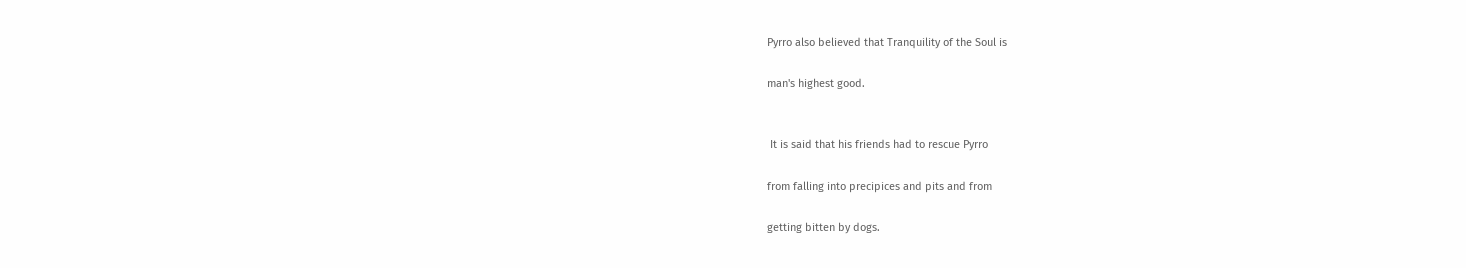Pyrro also believed that Tranquility of the Soul is

man's highest good.


 It is said that his friends had to rescue Pyrro

from falling into precipices and pits and from

getting bitten by dogs.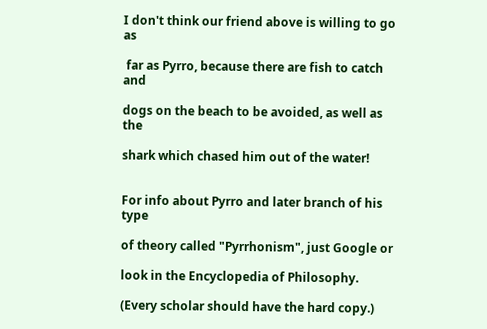I don't think our friend above is willing to go as

 far as Pyrro, because there are fish to catch and

dogs on the beach to be avoided, as well as the

shark which chased him out of the water!


For info about Pyrro and later branch of his type

of theory called "Pyrrhonism", just Google or

look in the Encyclopedia of Philosophy.

(Every scholar should have the hard copy.)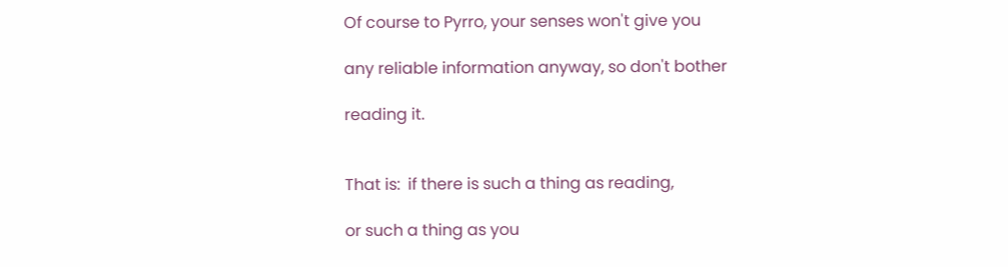Of course to Pyrro, your senses won't give you

any reliable information anyway, so don't bother

reading it.


That is:  if there is such a thing as reading,

or such a thing as you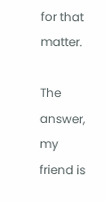for that matter.

The answer, my friend is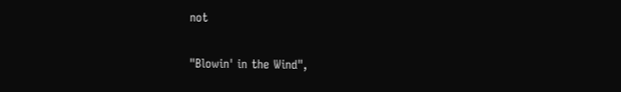not

"Blowin' in the Wind",